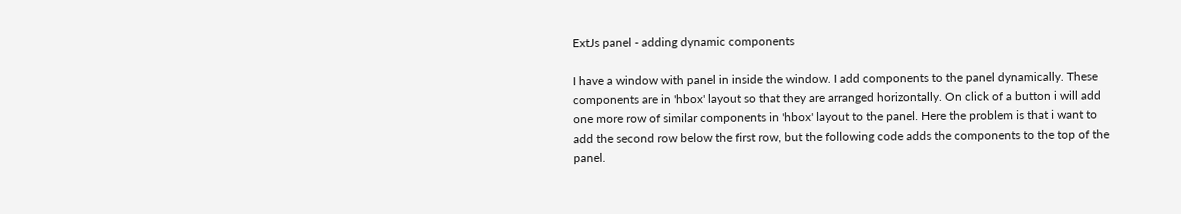ExtJs panel - adding dynamic components

I have a window with panel in inside the window. I add components to the panel dynamically. These components are in 'hbox' layout so that they are arranged horizontally. On click of a button i will add one more row of similar components in 'hbox' layout to the panel. Here the problem is that i want to add the second row below the first row, but the following code adds the components to the top of the panel.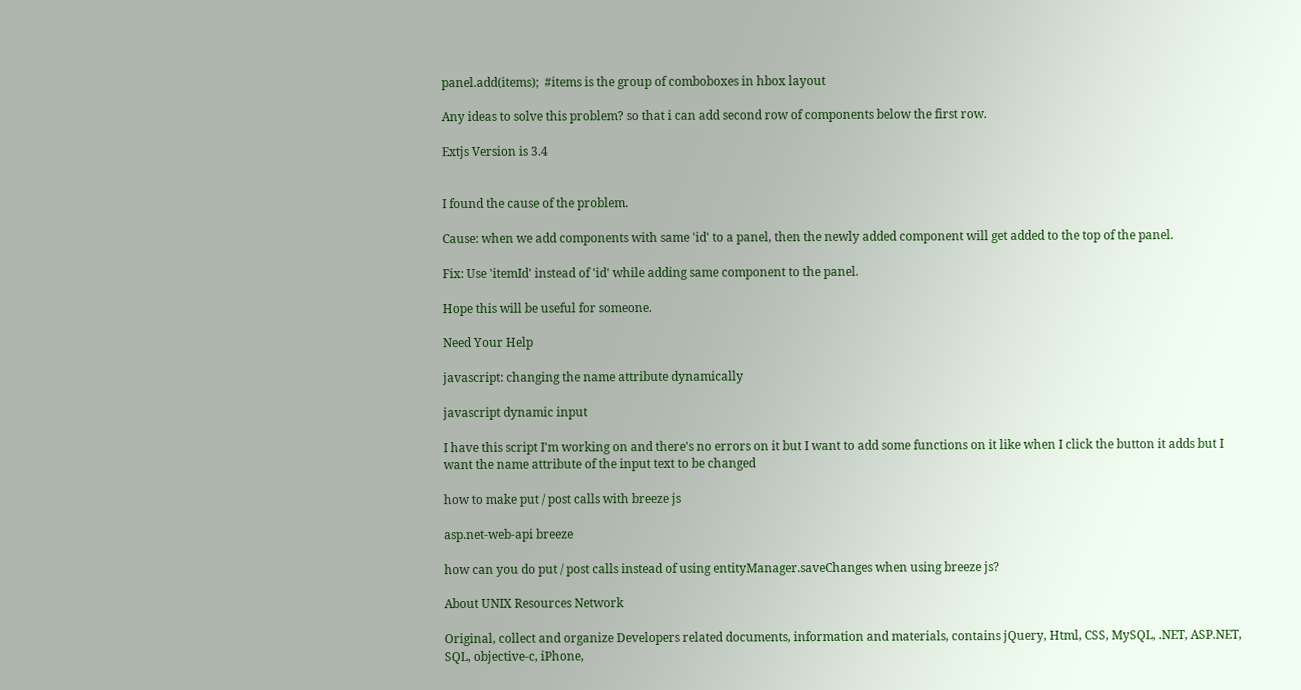panel.add(items);  #items is the group of comboboxes in hbox layout

Any ideas to solve this problem? so that i can add second row of components below the first row.

Extjs Version is 3.4


I found the cause of the problem.

Cause: when we add components with same 'id' to a panel, then the newly added component will get added to the top of the panel.

Fix: Use 'itemId' instead of 'id' while adding same component to the panel.

Hope this will be useful for someone.

Need Your Help

javascript: changing the name attribute dynamically

javascript dynamic input

I have this script I'm working on and there's no errors on it but I want to add some functions on it like when I click the button it adds but I want the name attribute of the input text to be changed

how to make put / post calls with breeze js

asp.net-web-api breeze

how can you do put / post calls instead of using entityManager.saveChanges when using breeze js?

About UNIX Resources Network

Original, collect and organize Developers related documents, information and materials, contains jQuery, Html, CSS, MySQL, .NET, ASP.NET, SQL, objective-c, iPhone,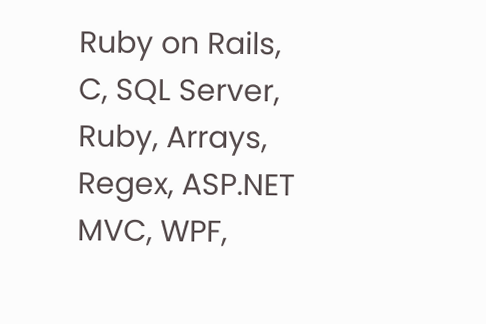Ruby on Rails, C, SQL Server, Ruby, Arrays, Regex, ASP.NET MVC, WPF,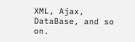XML, Ajax, DataBase, and so on.